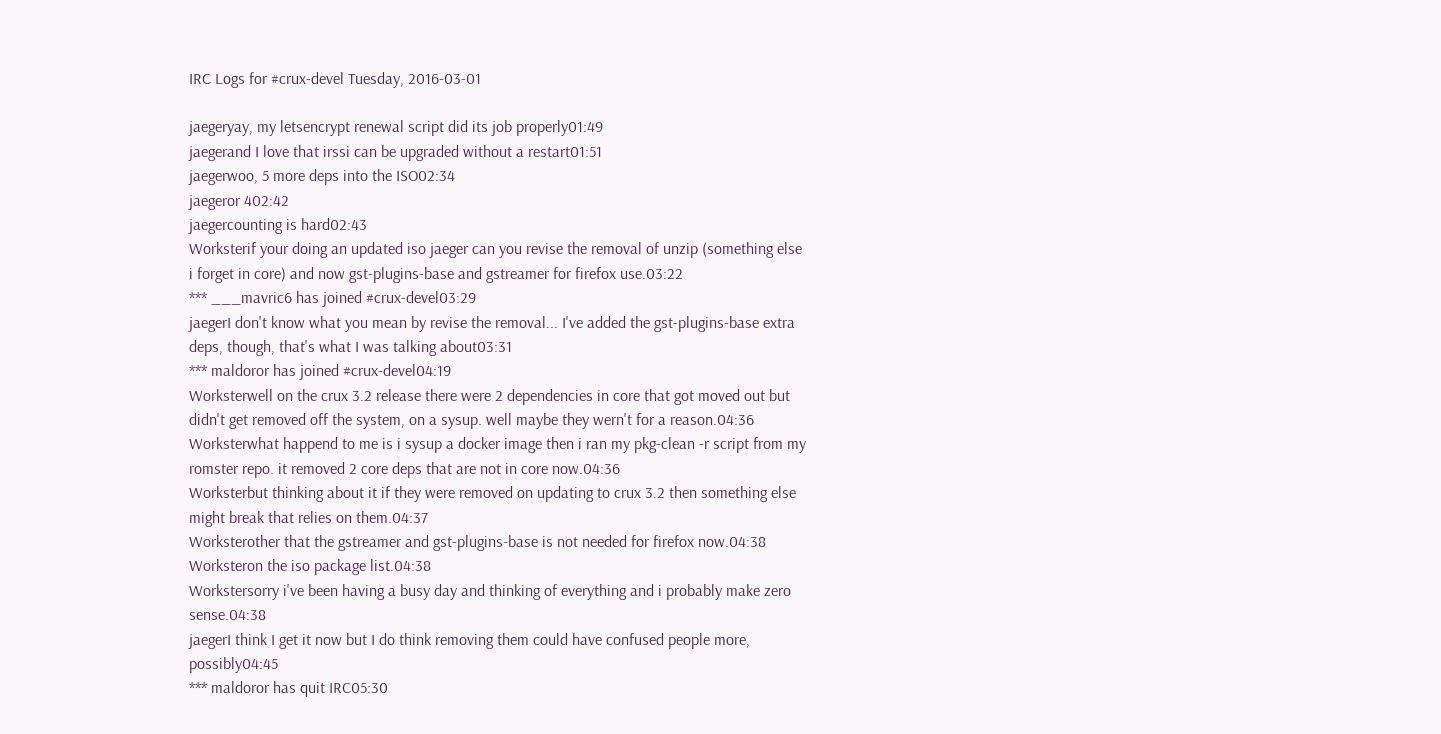IRC Logs for #crux-devel Tuesday, 2016-03-01

jaegeryay, my letsencrypt renewal script did its job properly01:49
jaegerand I love that irssi can be upgraded without a restart01:51
jaegerwoo, 5 more deps into the ISO02:34
jaegeror 402:42
jaegercounting is hard02:43
Worksterif your doing an updated iso jaeger can you revise the removal of unzip (something else i forget in core) and now gst-plugins-base and gstreamer for firefox use.03:22
*** ___mavric6 has joined #crux-devel03:29
jaegerI don't know what you mean by revise the removal... I've added the gst-plugins-base extra deps, though, that's what I was talking about03:31
*** maldoror has joined #crux-devel04:19
Worksterwell on the crux 3.2 release there were 2 dependencies in core that got moved out but didn't get removed off the system, on a sysup. well maybe they wern't for a reason.04:36
Worksterwhat happend to me is i sysup a docker image then i ran my pkg-clean -r script from my romster repo. it removed 2 core deps that are not in core now.04:36
Worksterbut thinking about it if they were removed on updating to crux 3.2 then something else might break that relies on them.04:37
Worksterother that the gstreamer and gst-plugins-base is not needed for firefox now.04:38
Worksteron the iso package list.04:38
Workstersorry i've been having a busy day and thinking of everything and i probably make zero sense.04:38
jaegerI think I get it now but I do think removing them could have confused people more, possibly04:45
*** maldoror has quit IRC05:30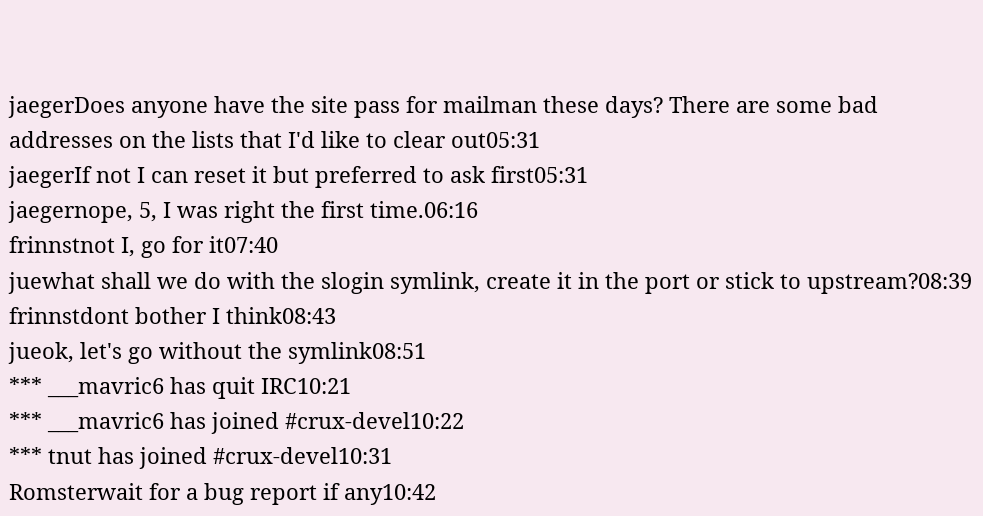jaegerDoes anyone have the site pass for mailman these days? There are some bad addresses on the lists that I'd like to clear out05:31
jaegerIf not I can reset it but preferred to ask first05:31
jaegernope, 5, I was right the first time.06:16
frinnstnot I, go for it07:40
juewhat shall we do with the slogin symlink, create it in the port or stick to upstream?08:39
frinnstdont bother I think08:43
jueok, let's go without the symlink08:51
*** ___mavric6 has quit IRC10:21
*** ___mavric6 has joined #crux-devel10:22
*** tnut has joined #crux-devel10:31
Romsterwait for a bug report if any10:42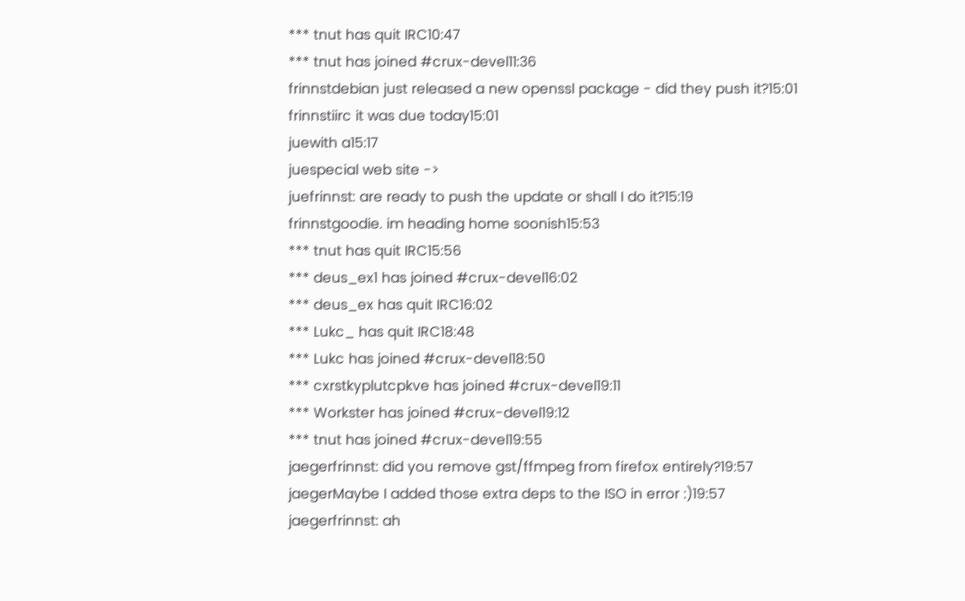*** tnut has quit IRC10:47
*** tnut has joined #crux-devel11:36
frinnstdebian just released a new openssl package - did they push it?15:01
frinnstiirc it was due today15:01
juewith a15:17
juespecial web site ->
juefrinnst: are ready to push the update or shall I do it?15:19
frinnstgoodie. im heading home soonish15:53
*** tnut has quit IRC15:56
*** deus_ex1 has joined #crux-devel16:02
*** deus_ex has quit IRC16:02
*** Lukc_ has quit IRC18:48
*** Lukc has joined #crux-devel18:50
*** cxrstkyplutcpkve has joined #crux-devel19:11
*** Workster has joined #crux-devel19:12
*** tnut has joined #crux-devel19:55
jaegerfrinnst: did you remove gst/ffmpeg from firefox entirely?19:57
jaegerMaybe I added those extra deps to the ISO in error :)19:57
jaegerfrinnst: ah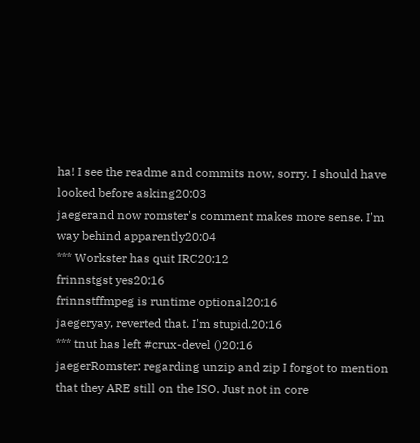ha! I see the readme and commits now, sorry. I should have looked before asking20:03
jaegerand now romster's comment makes more sense. I'm way behind apparently20:04
*** Workster has quit IRC20:12
frinnstgst yes20:16
frinnstffmpeg is runtime optional20:16
jaegeryay, reverted that. I'm stupid.20:16
*** tnut has left #crux-devel ()20:16
jaegerRomster: regarding unzip and zip I forgot to mention that they ARE still on the ISO. Just not in core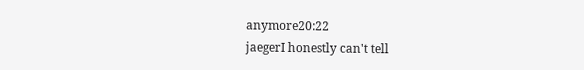anymore20:22
jaegerI honestly can't tell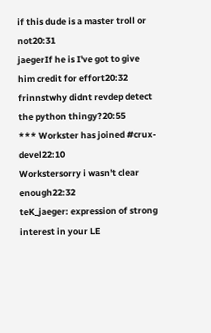if this dude is a master troll or not20:31
jaegerIf he is I've got to give him credit for effort20:32
frinnstwhy didnt revdep detect the python thingy?20:55
*** Workster has joined #crux-devel22:10
Workstersorry i wasn't clear enough22:32
teK_jaeger: expression of strong interest in your LE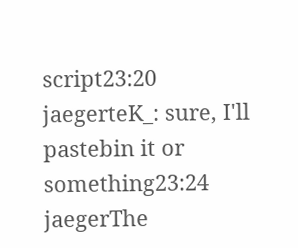script23:20
jaegerteK_: sure, I'll pastebin it or something23:24
jaegerThe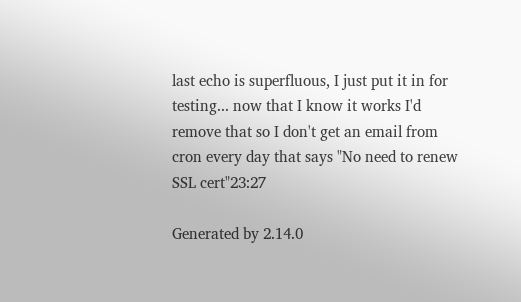last echo is superfluous, I just put it in for testing... now that I know it works I'd remove that so I don't get an email from cron every day that says "No need to renew SSL cert"23:27

Generated by 2.14.0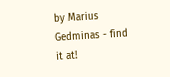by Marius Gedminas - find it at!